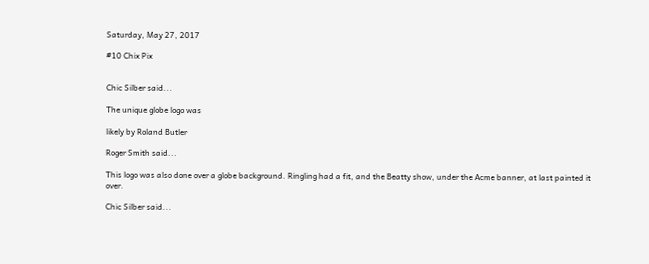Saturday, May 27, 2017

#10 Chix Pix


Chic Silber said...

The unique globe logo was

likely by Roland Butler

Roger Smith said...

This logo was also done over a globe background. Ringling had a fit, and the Beatty show, under the Acme banner, at last painted it over.

Chic Silber said...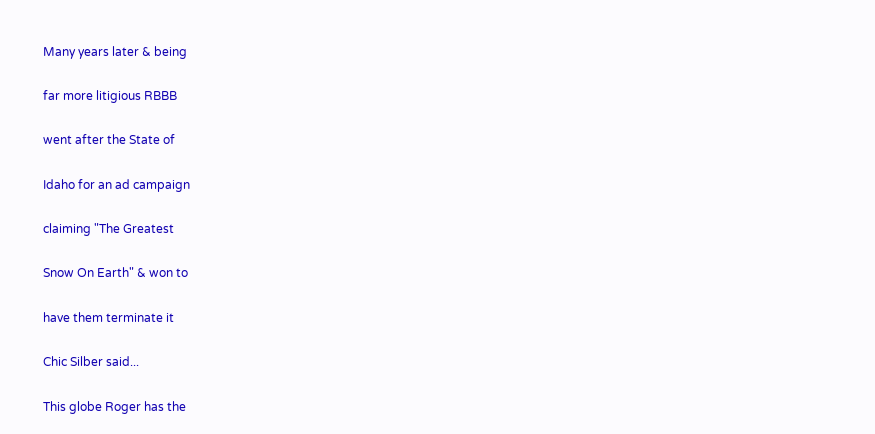Many years later & being

far more litigious RBBB

went after the State of

Idaho for an ad campaign

claiming "The Greatest

Snow On Earth" & won to

have them terminate it

Chic Silber said...

This globe Roger has the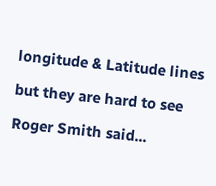longitude & Latitude lines

but they are hard to see

Roger Smith said...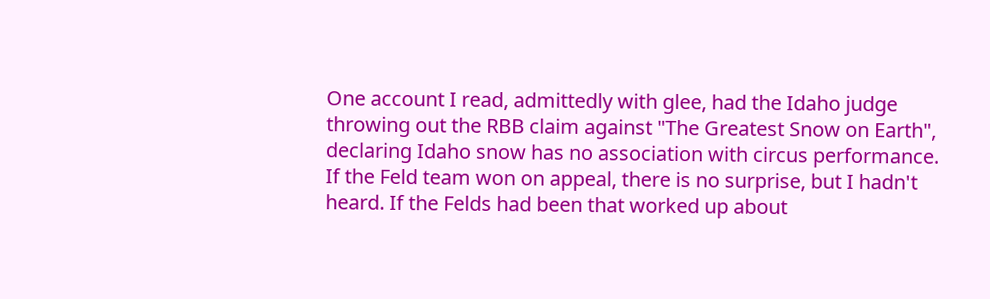One account I read, admittedly with glee, had the Idaho judge throwing out the RBB claim against "The Greatest Snow on Earth", declaring Idaho snow has no association with circus performance. If the Feld team won on appeal, there is no surprise, but I hadn't heard. If the Felds had been that worked up about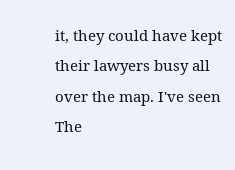it, they could have kept their lawyers busy all over the map. I've seen The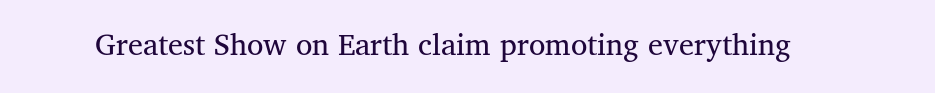Greatest Show on Earth claim promoting everything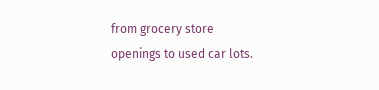from grocery store openings to used car lots.